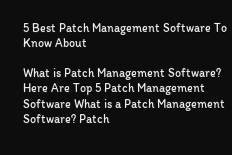5 Best Patch Management Software To Know About

What is Patch Management Software? Here Are Top 5 Patch Management Software What is a Patch Management Software? Patch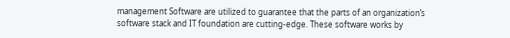management Software are utilized to guarantee that the parts of an organization’s software stack and IT foundation are cutting-edge. These software works by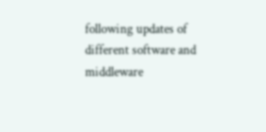following updates of different software and middleware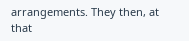arrangements. They then, at that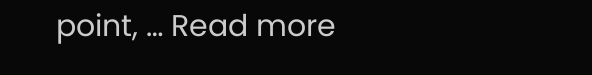point, … Read more